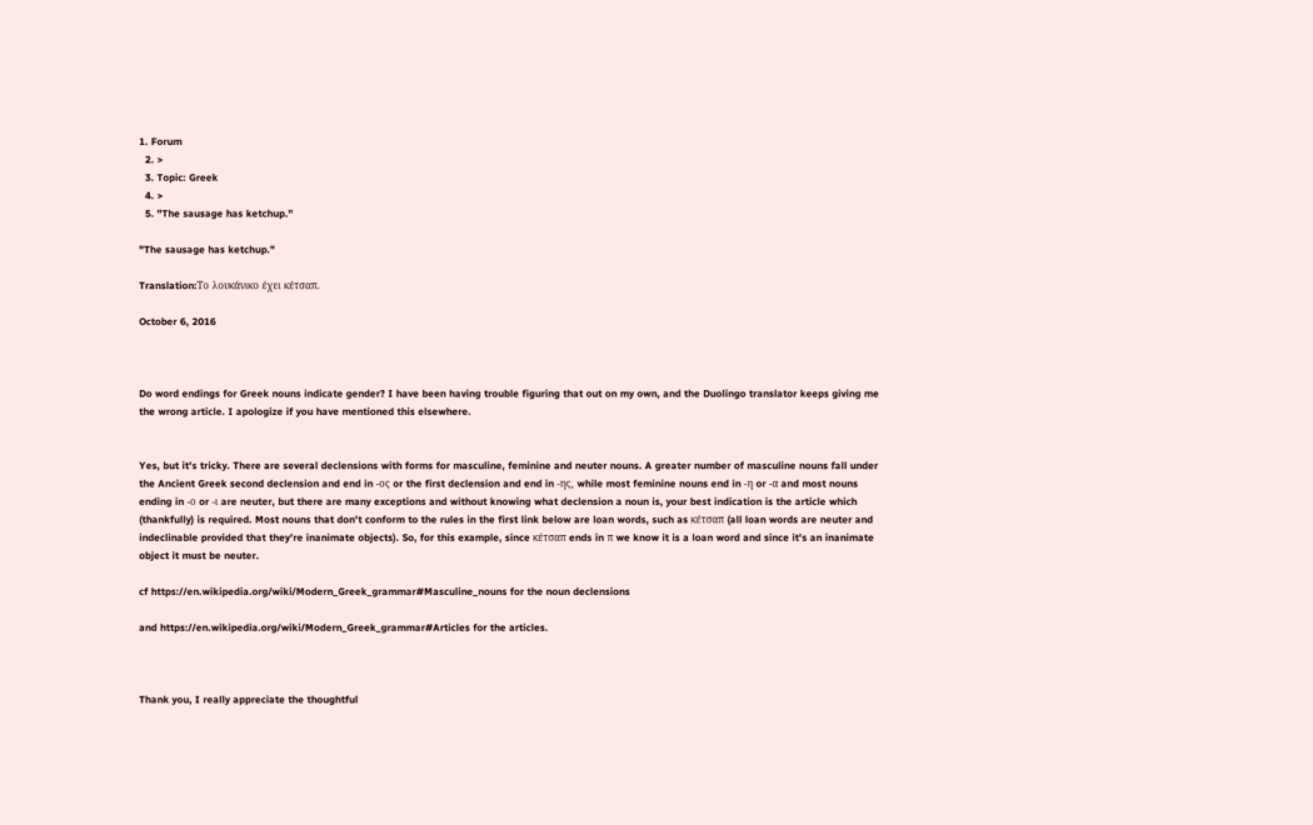1. Forum
  2. >
  3. Topic: Greek
  4. >
  5. "The sausage has ketchup."

"The sausage has ketchup."

Translation:Το λουκάνικο έχει κέτσαπ.

October 6, 2016



Do word endings for Greek nouns indicate gender? I have been having trouble figuring that out on my own, and the Duolingo translator keeps giving me the wrong article. I apologize if you have mentioned this elsewhere.


Yes, but it's tricky. There are several declensions with forms for masculine, feminine and neuter nouns. A greater number of masculine nouns fall under the Ancient Greek second declension and end in -ος or the first declension and end in -ης, while most feminine nouns end in -η or -α and most nouns ending in -ο or -ι are neuter, but there are many exceptions and without knowing what declension a noun is, your best indication is the article which (thankfully) is required. Most nouns that don't conform to the rules in the first link below are loan words, such as κέτσαπ (all loan words are neuter and indeclinable provided that they're inanimate objects). So, for this example, since κέτσαπ ends in π we know it is a loan word and since it's an inanimate object it must be neuter.

cf https://en.wikipedia.org/wiki/Modern_Greek_grammar#Masculine_nouns for the noun declensions

and https://en.wikipedia.org/wiki/Modern_Greek_grammar#Articles for the articles.



Thank you, I really appreciate the thoughtful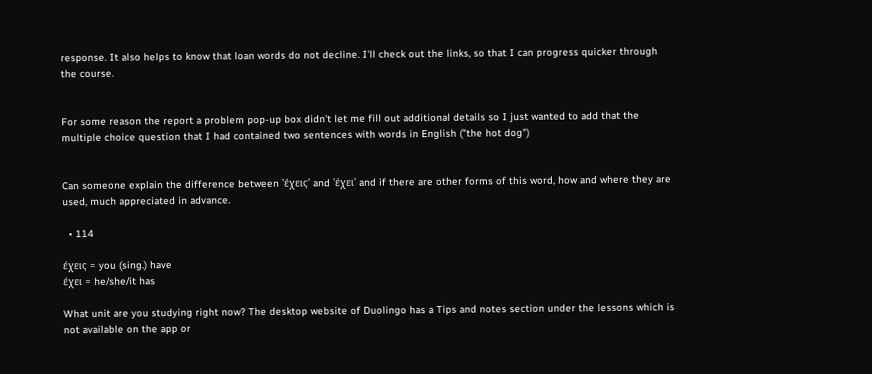response. It also helps to know that loan words do not decline. I'll check out the links, so that I can progress quicker through the course.


For some reason the report a problem pop-up box didn't let me fill out additional details so I just wanted to add that the multiple choice question that I had contained two sentences with words in English ("the hot dog")


Can someone explain the difference between 'έχεις' and 'έχει' and if there are other forms of this word, how and where they are used, much appreciated in advance.

  • 114

έχεις = you (sing.) have
έχει = he/she/it has

What unit are you studying right now? The desktop website of Duolingo has a Tips and notes section under the lessons which is not available on the app or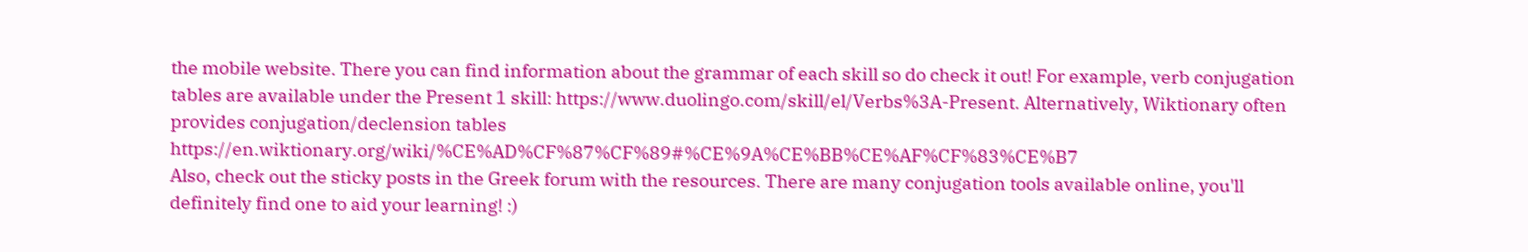the mobile website. There you can find information about the grammar of each skill so do check it out! For example, verb conjugation tables are available under the Present 1 skill: https://www.duolingo.com/skill/el/Verbs%3A-Present. Alternatively, Wiktionary often provides conjugation/declension tables https://en.wiktionary.org/wiki/%CE%AD%CF%87%CF%89#%CE%9A%CE%BB%CE%AF%CF%83%CE%B7
Also, check out the sticky posts in the Greek forum with the resources. There are many conjugation tools available online, you'll definitely find one to aid your learning! :)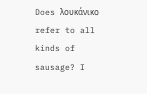Does λουκάνικο refer to all kinds of sausage? I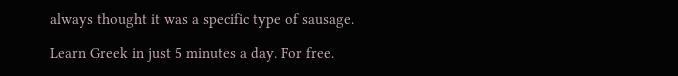always thought it was a specific type of sausage.

Learn Greek in just 5 minutes a day. For free.